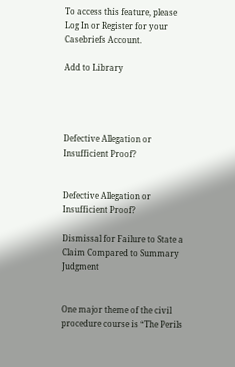To access this feature, please Log In or Register for your Casebriefs Account.

Add to Library




Defective Allegation or Insufficient Proof?


Defective Allegation or Insufficient Proof?

Dismissal for Failure to State a Claim Compared to Summary Judgment


One major theme of the civil procedure course is “The Perils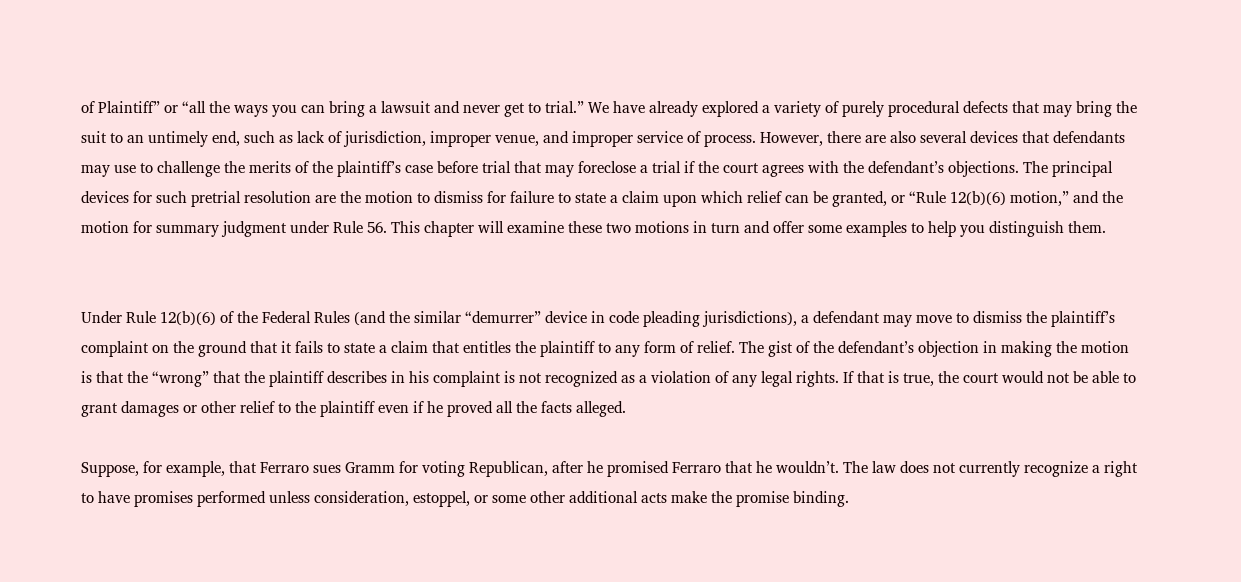of Plaintiff” or “all the ways you can bring a lawsuit and never get to trial.” We have already explored a variety of purely procedural defects that may bring the suit to an untimely end, such as lack of jurisdiction, improper venue, and improper service of process. However, there are also several devices that defendants may use to challenge the merits of the plaintiff’s case before trial that may foreclose a trial if the court agrees with the defendant’s objections. The principal devices for such pretrial resolution are the motion to dismiss for failure to state a claim upon which relief can be granted, or “Rule 12(b)(6) motion,” and the motion for summary judgment under Rule 56. This chapter will examine these two motions in turn and offer some examples to help you distinguish them.


Under Rule 12(b)(6) of the Federal Rules (and the similar “demurrer” device in code pleading jurisdictions), a defendant may move to dismiss the plaintiff’s complaint on the ground that it fails to state a claim that entitles the plaintiff to any form of relief. The gist of the defendant’s objection in making the motion is that the “wrong” that the plaintiff describes in his complaint is not recognized as a violation of any legal rights. If that is true, the court would not be able to grant damages or other relief to the plaintiff even if he proved all the facts alleged.

Suppose, for example, that Ferraro sues Gramm for voting Republican, after he promised Ferraro that he wouldn’t. The law does not currently recognize a right to have promises performed unless consideration, estoppel, or some other additional acts make the promise binding.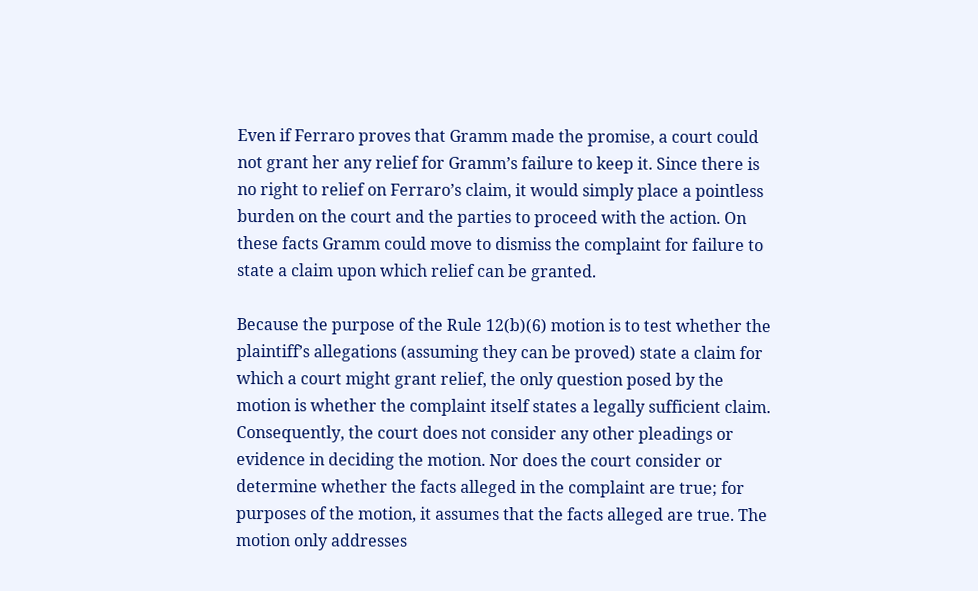Even if Ferraro proves that Gramm made the promise, a court could not grant her any relief for Gramm’s failure to keep it. Since there is no right to relief on Ferraro’s claim, it would simply place a pointless burden on the court and the parties to proceed with the action. On these facts Gramm could move to dismiss the complaint for failure to state a claim upon which relief can be granted.

Because the purpose of the Rule 12(b)(6) motion is to test whether the plaintiff’s allegations (assuming they can be proved) state a claim for which a court might grant relief, the only question posed by the motion is whether the complaint itself states a legally sufficient claim. Consequently, the court does not consider any other pleadings or evidence in deciding the motion. Nor does the court consider or determine whether the facts alleged in the complaint are true; for purposes of the motion, it assumes that the facts alleged are true. The motion only addresses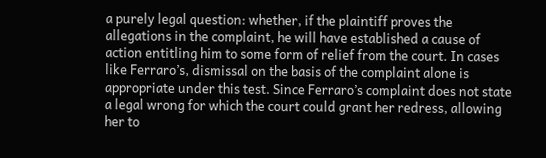a purely legal question: whether, if the plaintiff proves the allegations in the complaint, he will have established a cause of action entitling him to some form of relief from the court. In cases like Ferraro’s, dismissal on the basis of the complaint alone is appropriate under this test. Since Ferraro’s complaint does not state a legal wrong for which the court could grant her redress, allowing her to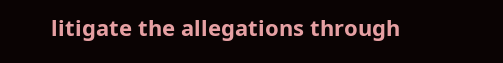litigate the allegations through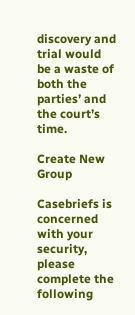discovery and trial would be a waste of both the parties’ and the court’s time.

Create New Group

Casebriefs is concerned with your security, please complete the following